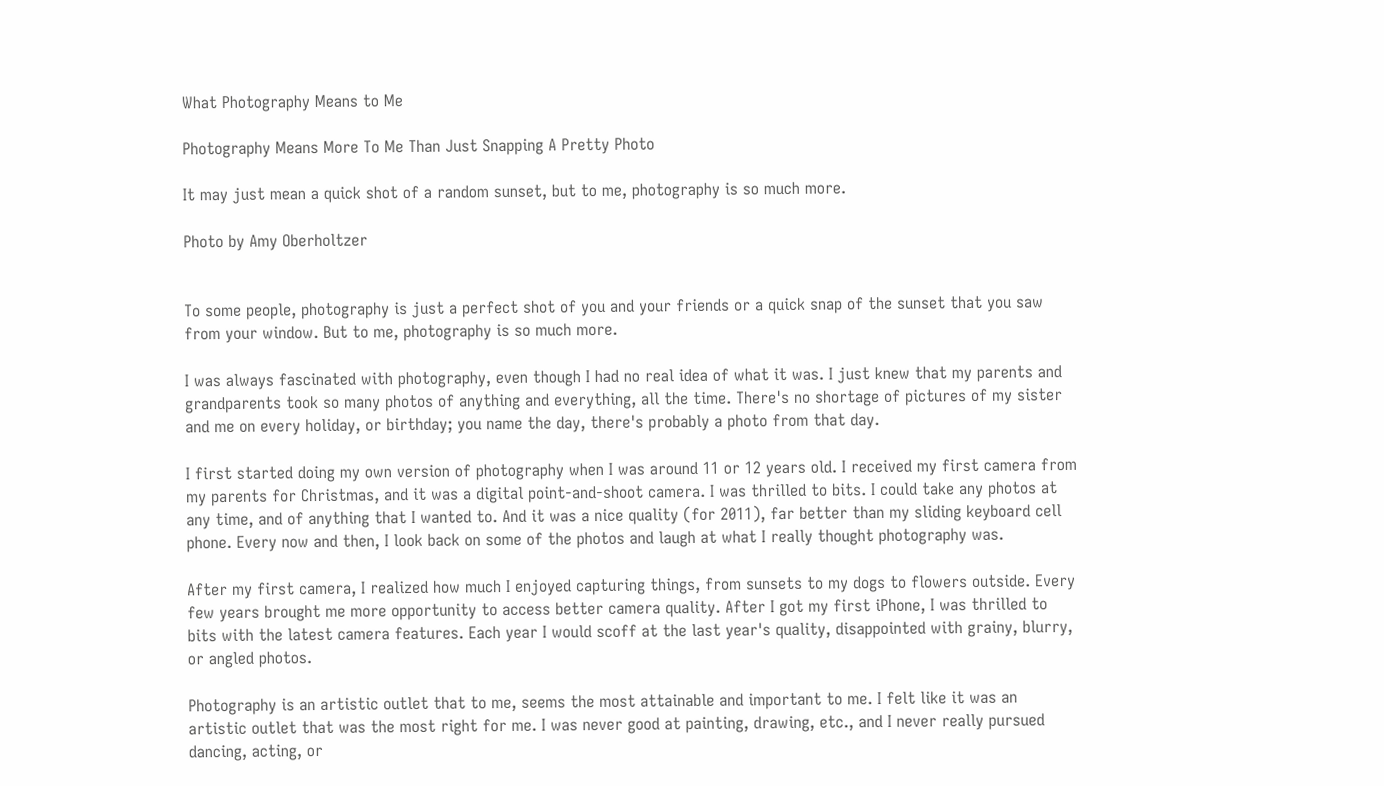What Photography Means to Me

Photography Means More To Me Than Just Snapping A Pretty Photo

It may just mean a quick shot of a random sunset, but to me, photography is so much more.

Photo by Amy Oberholtzer


To some people, photography is just a perfect shot of you and your friends or a quick snap of the sunset that you saw from your window. But to me, photography is so much more.

I was always fascinated with photography, even though I had no real idea of what it was. I just knew that my parents and grandparents took so many photos of anything and everything, all the time. There's no shortage of pictures of my sister and me on every holiday, or birthday; you name the day, there's probably a photo from that day.

I first started doing my own version of photography when I was around 11 or 12 years old. I received my first camera from my parents for Christmas, and it was a digital point-and-shoot camera. I was thrilled to bits. I could take any photos at any time, and of anything that I wanted to. And it was a nice quality (for 2011), far better than my sliding keyboard cell phone. Every now and then, I look back on some of the photos and laugh at what I really thought photography was.

After my first camera, I realized how much I enjoyed capturing things, from sunsets to my dogs to flowers outside. Every few years brought me more opportunity to access better camera quality. After I got my first iPhone, I was thrilled to bits with the latest camera features. Each year I would scoff at the last year's quality, disappointed with grainy, blurry, or angled photos.

Photography is an artistic outlet that to me, seems the most attainable and important to me. I felt like it was an artistic outlet that was the most right for me. I was never good at painting, drawing, etc., and I never really pursued dancing, acting, or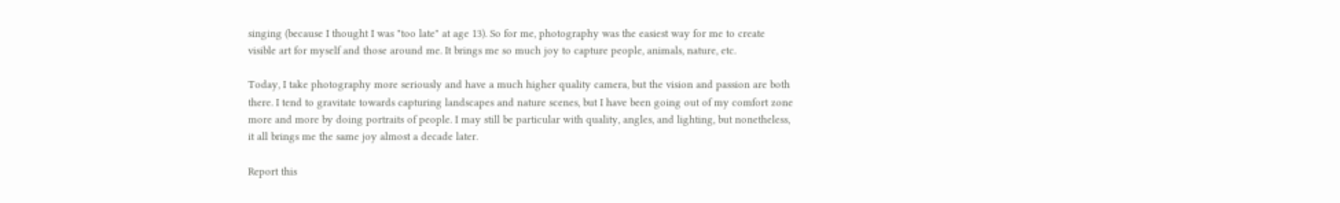singing (because I thought I was "too late" at age 13). So for me, photography was the easiest way for me to create visible art for myself and those around me. It brings me so much joy to capture people, animals, nature, etc.

Today, I take photography more seriously and have a much higher quality camera, but the vision and passion are both there. I tend to gravitate towards capturing landscapes and nature scenes, but I have been going out of my comfort zone more and more by doing portraits of people. I may still be particular with quality, angles, and lighting, but nonetheless, it all brings me the same joy almost a decade later.

Report this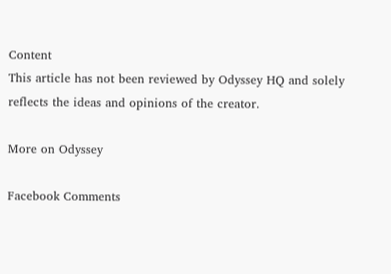Content
This article has not been reviewed by Odyssey HQ and solely reflects the ideas and opinions of the creator.

More on Odyssey

Facebook Comments